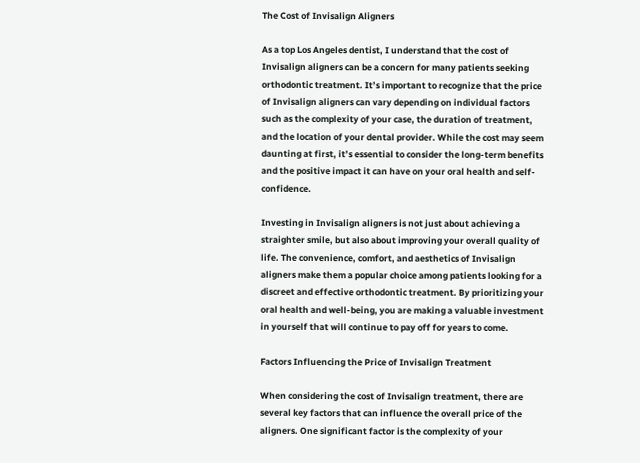The Cost of Invisalign Aligners

As a top Los Angeles dentist, I understand that the cost of Invisalign aligners can be a concern for many patients seeking orthodontic treatment. It’s important to recognize that the price of Invisalign aligners can vary depending on individual factors such as the complexity of your case, the duration of treatment, and the location of your dental provider. While the cost may seem daunting at first, it’s essential to consider the long-term benefits and the positive impact it can have on your oral health and self-confidence.

Investing in Invisalign aligners is not just about achieving a straighter smile, but also about improving your overall quality of life. The convenience, comfort, and aesthetics of Invisalign aligners make them a popular choice among patients looking for a discreet and effective orthodontic treatment. By prioritizing your oral health and well-being, you are making a valuable investment in yourself that will continue to pay off for years to come.

Factors Influencing the Price of Invisalign Treatment

When considering the cost of Invisalign treatment, there are several key factors that can influence the overall price of the aligners. One significant factor is the complexity of your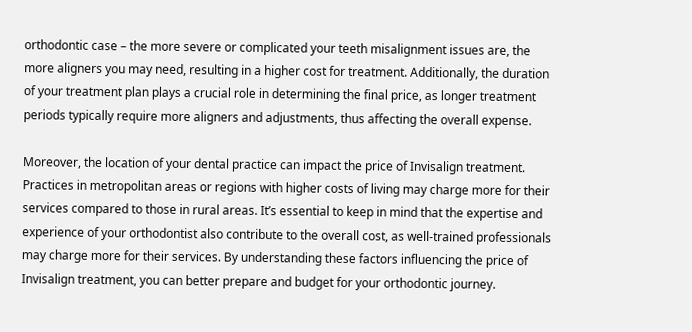orthodontic case – the more severe or complicated your teeth misalignment issues are, the more aligners you may need, resulting in a higher cost for treatment. Additionally, the duration of your treatment plan plays a crucial role in determining the final price, as longer treatment periods typically require more aligners and adjustments, thus affecting the overall expense.

Moreover, the location of your dental practice can impact the price of Invisalign treatment. Practices in metropolitan areas or regions with higher costs of living may charge more for their services compared to those in rural areas. It’s essential to keep in mind that the expertise and experience of your orthodontist also contribute to the overall cost, as well-trained professionals may charge more for their services. By understanding these factors influencing the price of Invisalign treatment, you can better prepare and budget for your orthodontic journey.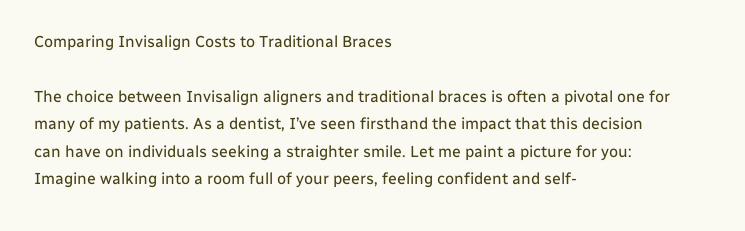Comparing Invisalign Costs to Traditional Braces

The choice between Invisalign aligners and traditional braces is often a pivotal one for many of my patients. As a dentist, I’ve seen firsthand the impact that this decision can have on individuals seeking a straighter smile. Let me paint a picture for you: Imagine walking into a room full of your peers, feeling confident and self-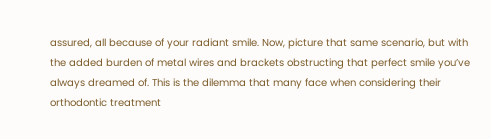assured, all because of your radiant smile. Now, picture that same scenario, but with the added burden of metal wires and brackets obstructing that perfect smile you’ve always dreamed of. This is the dilemma that many face when considering their orthodontic treatment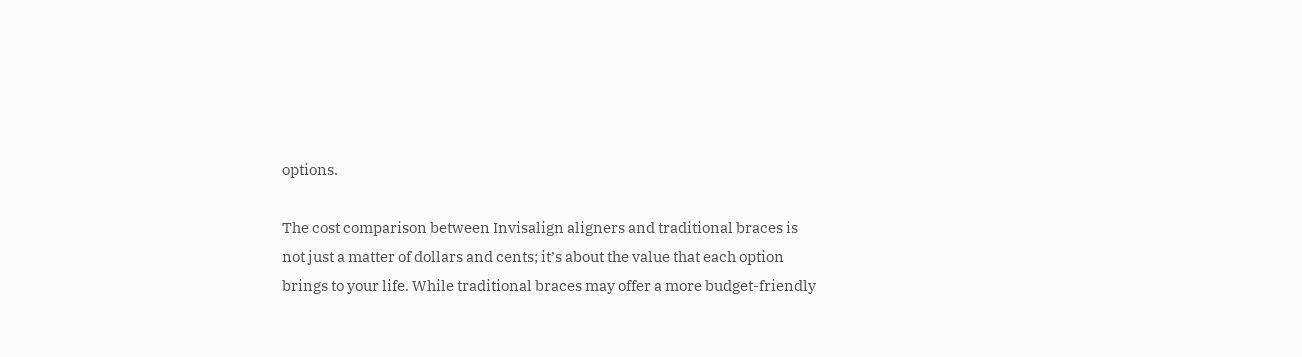options.

The cost comparison between Invisalign aligners and traditional braces is not just a matter of dollars and cents; it’s about the value that each option brings to your life. While traditional braces may offer a more budget-friendly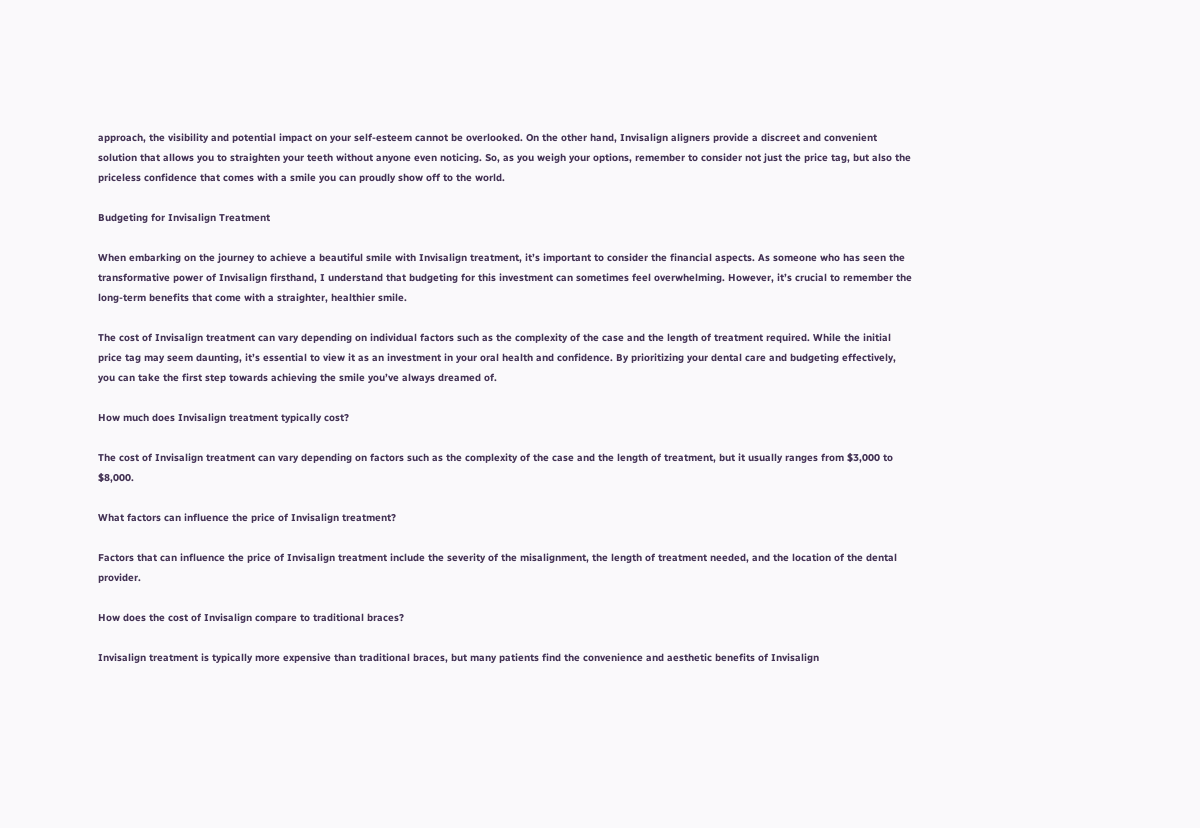approach, the visibility and potential impact on your self-esteem cannot be overlooked. On the other hand, Invisalign aligners provide a discreet and convenient solution that allows you to straighten your teeth without anyone even noticing. So, as you weigh your options, remember to consider not just the price tag, but also the priceless confidence that comes with a smile you can proudly show off to the world.

Budgeting for Invisalign Treatment

When embarking on the journey to achieve a beautiful smile with Invisalign treatment, it’s important to consider the financial aspects. As someone who has seen the transformative power of Invisalign firsthand, I understand that budgeting for this investment can sometimes feel overwhelming. However, it’s crucial to remember the long-term benefits that come with a straighter, healthier smile.

The cost of Invisalign treatment can vary depending on individual factors such as the complexity of the case and the length of treatment required. While the initial price tag may seem daunting, it’s essential to view it as an investment in your oral health and confidence. By prioritizing your dental care and budgeting effectively, you can take the first step towards achieving the smile you’ve always dreamed of.

How much does Invisalign treatment typically cost?

The cost of Invisalign treatment can vary depending on factors such as the complexity of the case and the length of treatment, but it usually ranges from $3,000 to $8,000.

What factors can influence the price of Invisalign treatment?

Factors that can influence the price of Invisalign treatment include the severity of the misalignment, the length of treatment needed, and the location of the dental provider.

How does the cost of Invisalign compare to traditional braces?

Invisalign treatment is typically more expensive than traditional braces, but many patients find the convenience and aesthetic benefits of Invisalign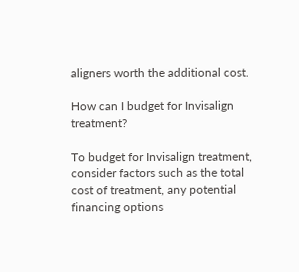aligners worth the additional cost.

How can I budget for Invisalign treatment?

To budget for Invisalign treatment, consider factors such as the total cost of treatment, any potential financing options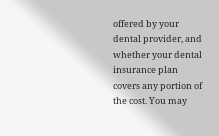offered by your dental provider, and whether your dental insurance plan covers any portion of the cost. You may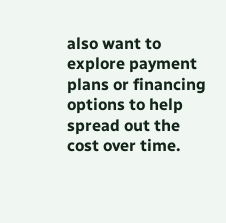also want to explore payment plans or financing options to help spread out the cost over time.